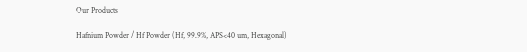Our Products

Hafnium Powder / Hf Powder (Hf, 99.9%, APS<40 um, Hexagonal)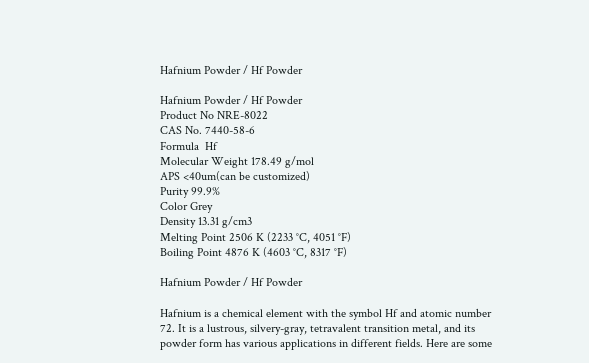Hafnium Powder / Hf Powder

Hafnium Powder / Hf Powder
Product No NRE-8022
CAS No. 7440-58-6
Formula  Hf
Molecular Weight 178.49 g/mol
APS <40um(can be customized)
Purity 99.9%
Color Grey
Density 13.31 g/cm3
Melting Point 2506 K (2233 °C, 4051 °F)
Boiling Point 4876 K (4603 °C, 8317 °F)

Hafnium Powder / Hf Powder

Hafnium is a chemical element with the symbol Hf and atomic number 72. It is a lustrous, silvery-gray, tetravalent transition metal, and its powder form has various applications in different fields. Here are some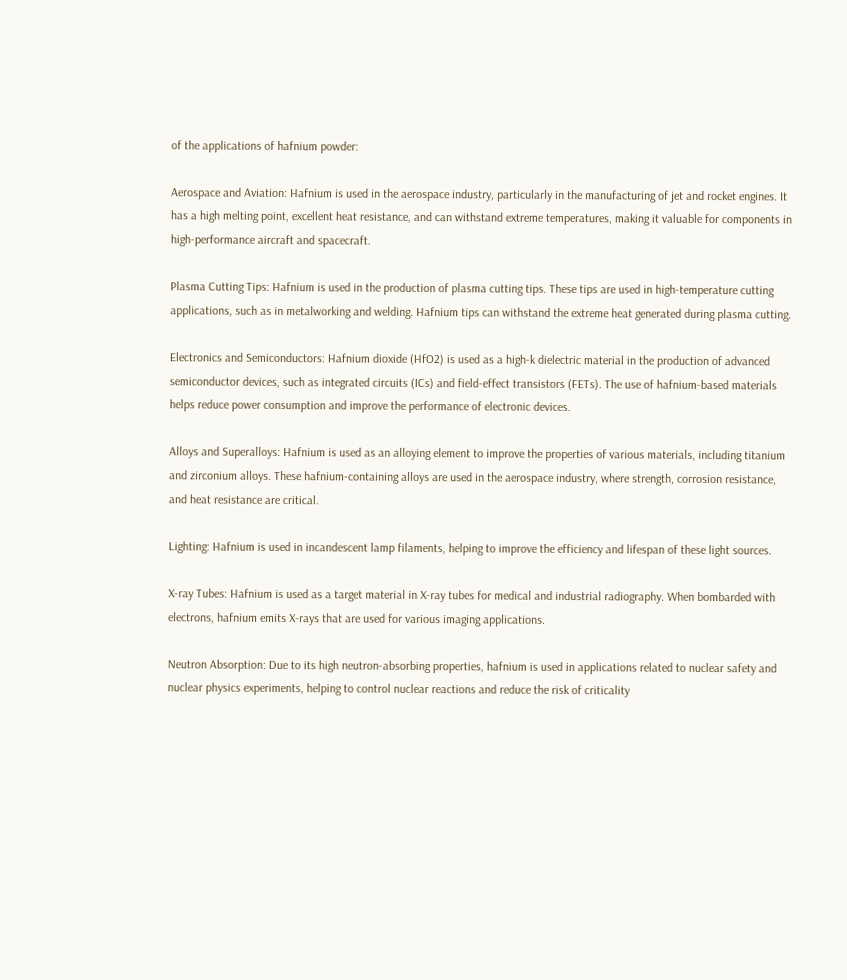of the applications of hafnium powder:

Aerospace and Aviation: Hafnium is used in the aerospace industry, particularly in the manufacturing of jet and rocket engines. It has a high melting point, excellent heat resistance, and can withstand extreme temperatures, making it valuable for components in high-performance aircraft and spacecraft.

Plasma Cutting Tips: Hafnium is used in the production of plasma cutting tips. These tips are used in high-temperature cutting applications, such as in metalworking and welding. Hafnium tips can withstand the extreme heat generated during plasma cutting.

Electronics and Semiconductors: Hafnium dioxide (HfO2) is used as a high-k dielectric material in the production of advanced semiconductor devices, such as integrated circuits (ICs) and field-effect transistors (FETs). The use of hafnium-based materials helps reduce power consumption and improve the performance of electronic devices.

Alloys and Superalloys: Hafnium is used as an alloying element to improve the properties of various materials, including titanium and zirconium alloys. These hafnium-containing alloys are used in the aerospace industry, where strength, corrosion resistance, and heat resistance are critical.

Lighting: Hafnium is used in incandescent lamp filaments, helping to improve the efficiency and lifespan of these light sources.

X-ray Tubes: Hafnium is used as a target material in X-ray tubes for medical and industrial radiography. When bombarded with electrons, hafnium emits X-rays that are used for various imaging applications.

Neutron Absorption: Due to its high neutron-absorbing properties, hafnium is used in applications related to nuclear safety and nuclear physics experiments, helping to control nuclear reactions and reduce the risk of criticality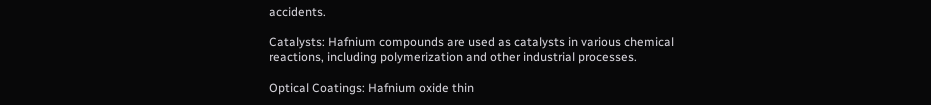accidents.

Catalysts: Hafnium compounds are used as catalysts in various chemical reactions, including polymerization and other industrial processes.

Optical Coatings: Hafnium oxide thin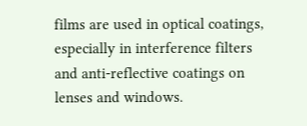films are used in optical coatings, especially in interference filters and anti-reflective coatings on lenses and windows.